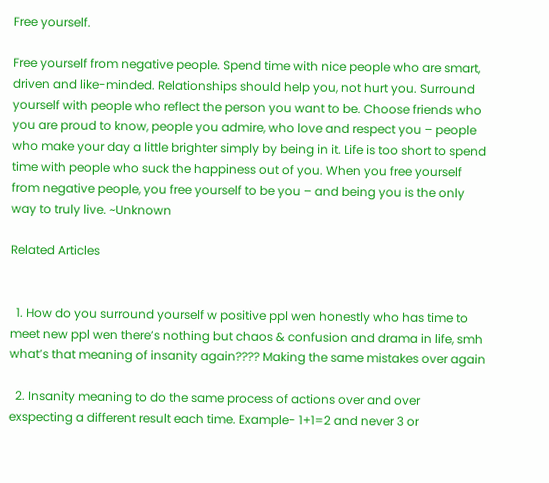Free yourself.

Free yourself from negative people. Spend time with nice people who are smart, driven and like-minded. Relationships should help you, not hurt you. Surround yourself with people who reflect the person you want to be. Choose friends who you are proud to know, people you admire, who love and respect you – people who make your day a little brighter simply by being in it. Life is too short to spend time with people who suck the happiness out of you. When you free yourself from negative people, you free yourself to be you – and being you is the only way to truly live. ~Unknown

Related Articles


  1. How do you surround yourself w positive ppl wen honestly who has time to meet new ppl wen there’s nothing but chaos & confusion and drama in life, smh what’s that meaning of insanity again???? Making the same mistakes over again

  2. Insanity meaning to do the same process of actions over and over exspecting a different result each time. Example- 1+1=2 and never 3 or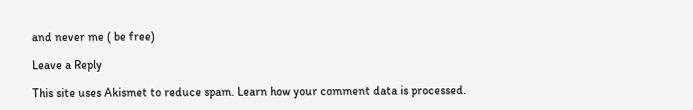and never me ( be free)

Leave a Reply

This site uses Akismet to reduce spam. Learn how your comment data is processed.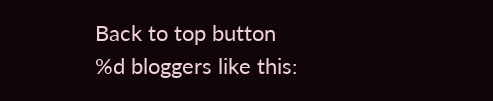Back to top button
%d bloggers like this: